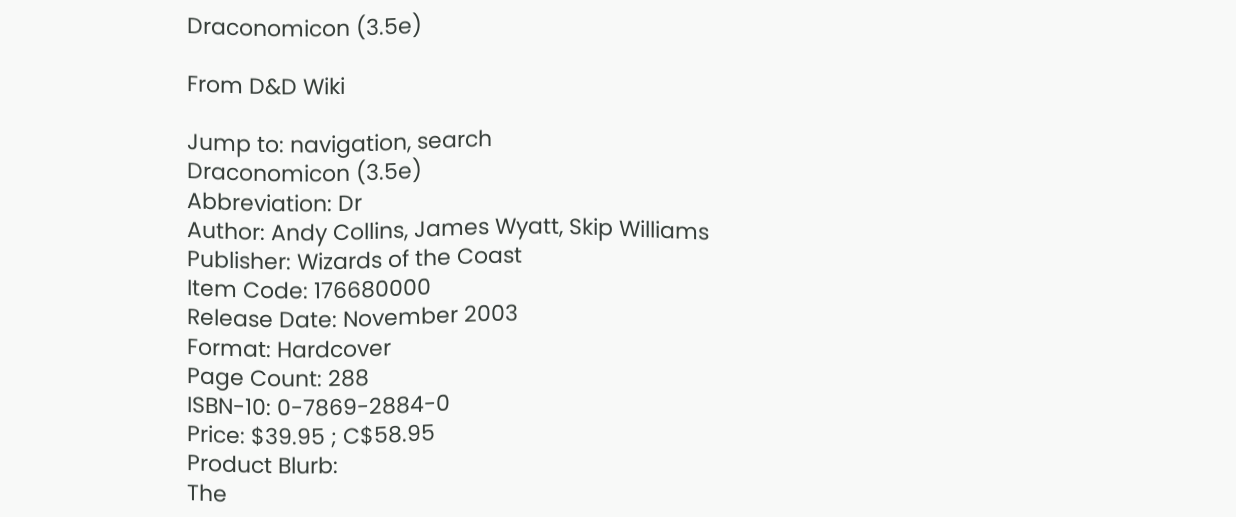Draconomicon (3.5e)

From D&D Wiki

Jump to: navigation, search
Draconomicon (3.5e)
Abbreviation: Dr
Author: Andy Collins, James Wyatt, Skip Williams
Publisher: Wizards of the Coast
Item Code: 176680000
Release Date: November 2003
Format: Hardcover
Page Count: 288
ISBN-10: 0-7869-2884-0
Price: $39.95 ; C$58.95
Product Blurb:
The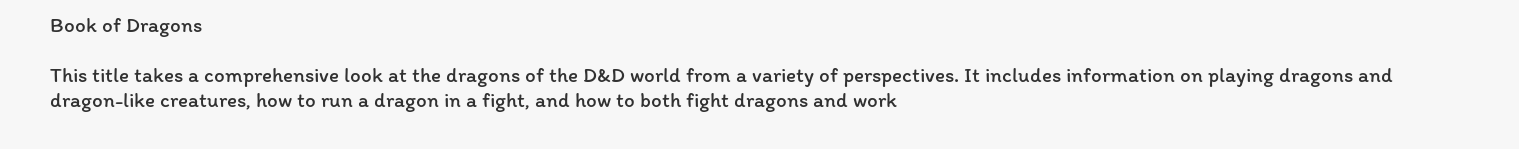Book of Dragons

This title takes a comprehensive look at the dragons of the D&D world from a variety of perspectives. It includes information on playing dragons and dragon-like creatures, how to run a dragon in a fight, and how to both fight dragons and work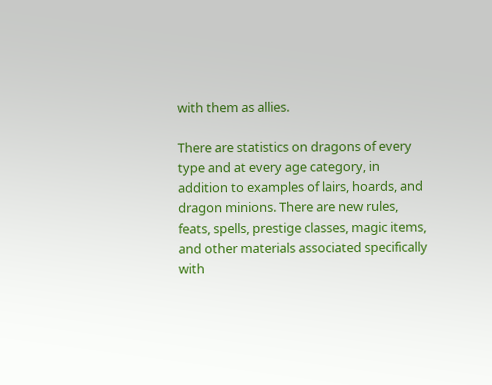with them as allies.

There are statistics on dragons of every type and at every age category, in addition to examples of lairs, hoards, and dragon minions. There are new rules, feats, spells, prestige classes, magic items, and other materials associated specifically with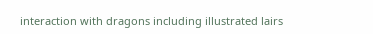interaction with dragons including illustrated lairs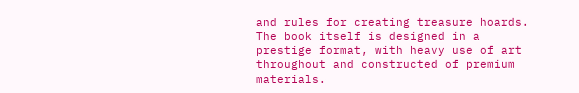and rules for creating treasure hoards. The book itself is designed in a prestige format, with heavy use of art throughout and constructed of premium materials.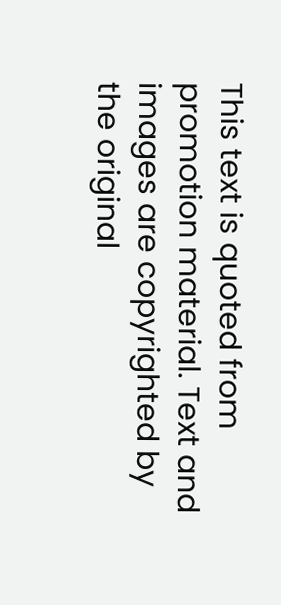This text is quoted from promotion material. Text and images are copyrighted by the original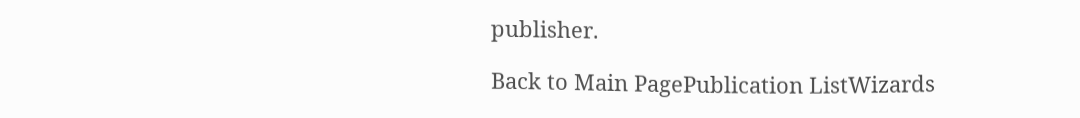publisher.

Back to Main PagePublication ListWizards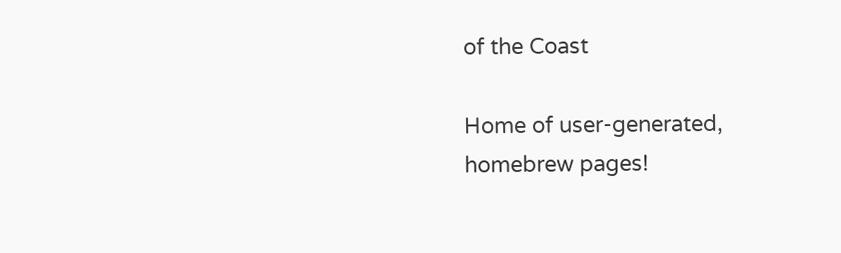of the Coast

Home of user-generated,
homebrew pages!